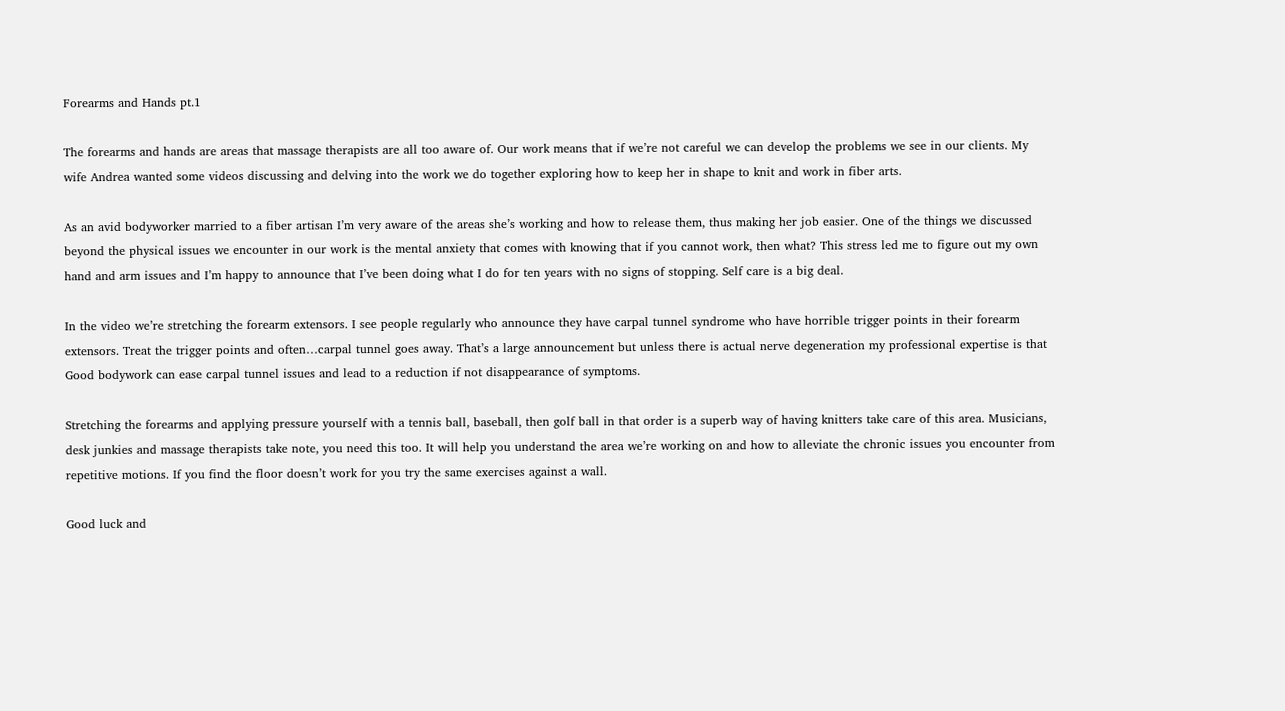Forearms and Hands pt.1

The forearms and hands are areas that massage therapists are all too aware of. Our work means that if we’re not careful we can develop the problems we see in our clients. My wife Andrea wanted some videos discussing and delving into the work we do together exploring how to keep her in shape to knit and work in fiber arts.

As an avid bodyworker married to a fiber artisan I’m very aware of the areas she’s working and how to release them, thus making her job easier. One of the things we discussed beyond the physical issues we encounter in our work is the mental anxiety that comes with knowing that if you cannot work, then what? This stress led me to figure out my own hand and arm issues and I’m happy to announce that I’ve been doing what I do for ten years with no signs of stopping. Self care is a big deal.

In the video we’re stretching the forearm extensors. I see people regularly who announce they have carpal tunnel syndrome who have horrible trigger points in their forearm extensors. Treat the trigger points and often…carpal tunnel goes away. That’s a large announcement but unless there is actual nerve degeneration my professional expertise is that Good bodywork can ease carpal tunnel issues and lead to a reduction if not disappearance of symptoms.

Stretching the forearms and applying pressure yourself with a tennis ball, baseball, then golf ball in that order is a superb way of having knitters take care of this area. Musicians, desk junkies and massage therapists take note, you need this too. It will help you understand the area we’re working on and how to alleviate the chronic issues you encounter from repetitive motions. If you find the floor doesn’t work for you try the same exercises against a wall.

Good luck and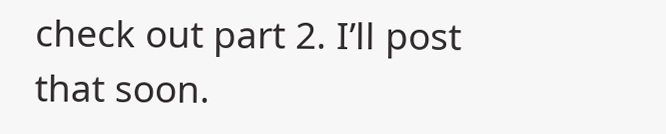check out part 2. I’ll post that soon.